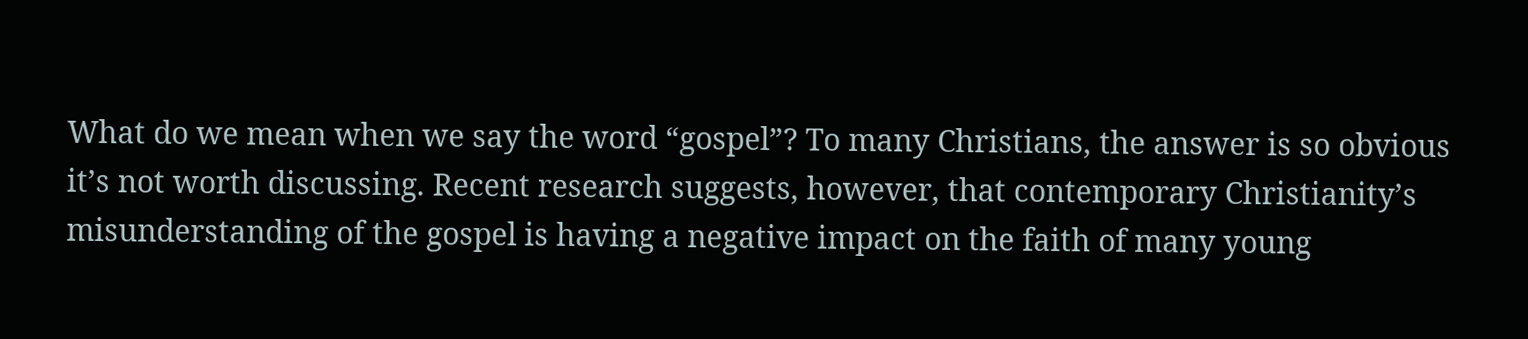What do we mean when we say the word “gospel”? To many Christians, the answer is so obvious it’s not worth discussing. Recent research suggests, however, that contemporary Christianity’s misunderstanding of the gospel is having a negative impact on the faith of many young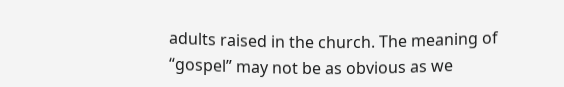adults raised in the church. The meaning of “gospel” may not be as obvious as we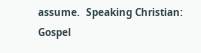assume.  Speaking Christian: Gospel